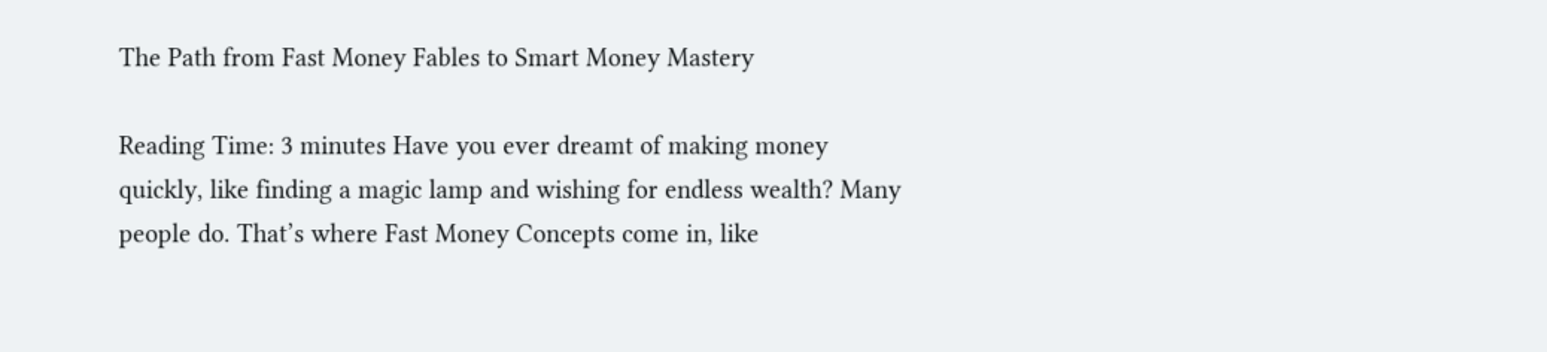The Path from Fast Money Fables to Smart Money Mastery

Reading Time: 3 minutes Have you ever dreamt of making money quickly, like finding a magic lamp and wishing for endless wealth? Many people do. That’s where Fast Money Concepts come in, like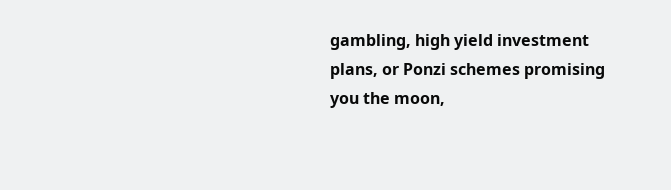gambling, high yield investment plans, or Ponzi schemes promising you the moon,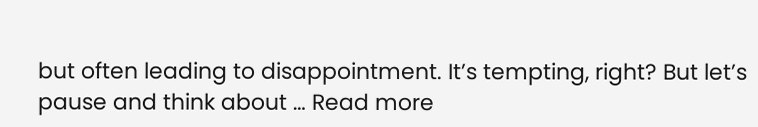but often leading to disappointment. It’s tempting, right? But let’s pause and think about … Read more